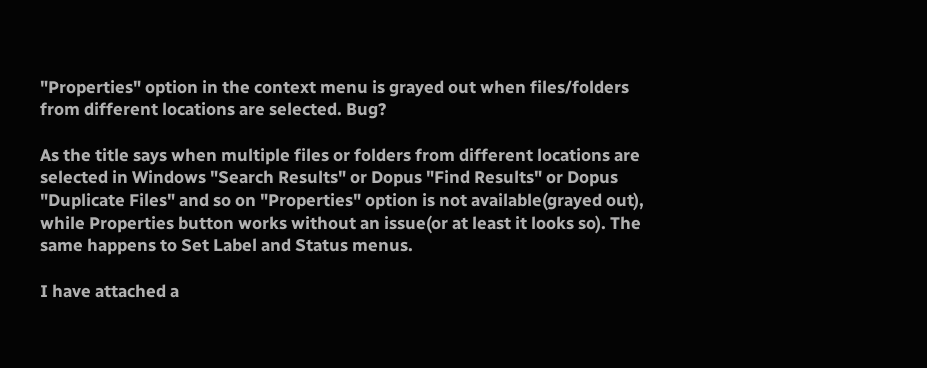"Properties" option in the context menu is grayed out when files/folders from different locations are selected. Bug?

As the title says when multiple files or folders from different locations are selected in Windows "Search Results" or Dopus "Find Results" or Dopus "Duplicate Files" and so on "Properties" option is not available(grayed out), while Properties button works without an issue(or at least it looks so). The same happens to Set Label and Status menus.

I have attached a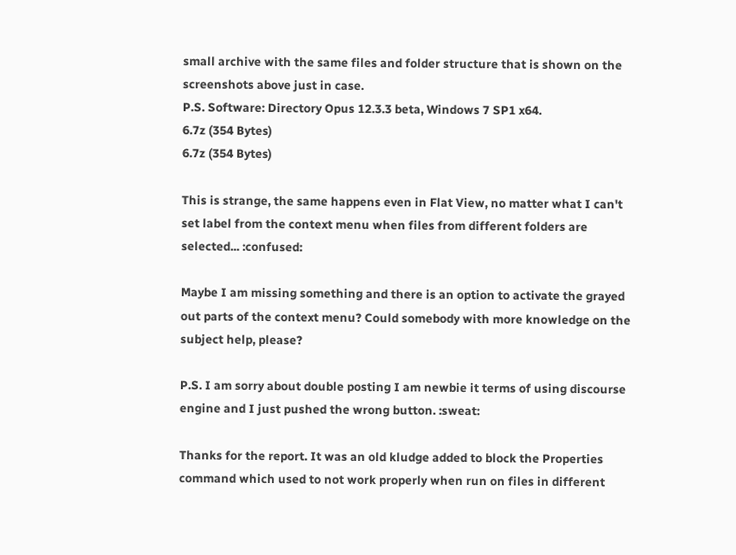small archive with the same files and folder structure that is shown on the screenshots above just in case.
P.S. Software: Directory Opus 12.3.3 beta, Windows 7 SP1 x64.
6.7z (354 Bytes)
6.7z (354 Bytes)

This is strange, the same happens even in Flat View, no matter what I can't set label from the context menu when files from different folders are selected... :confused:

Maybe I am missing something and there is an option to activate the grayed out parts of the context menu? Could somebody with more knowledge on the subject help, please?

P.S. I am sorry about double posting I am newbie it terms of using discourse engine and I just pushed the wrong button. :sweat:

Thanks for the report. It was an old kludge added to block the Properties command which used to not work properly when run on files in different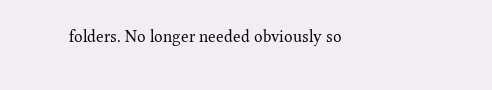folders. No longer needed obviously so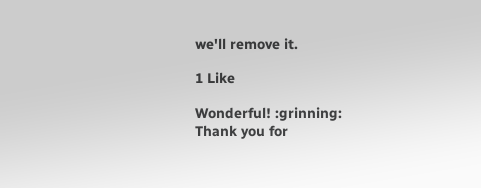we'll remove it.

1 Like

Wonderful! :grinning:
Thank you for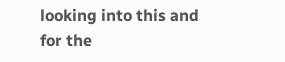looking into this and for the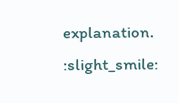explanation. :slight_smile: